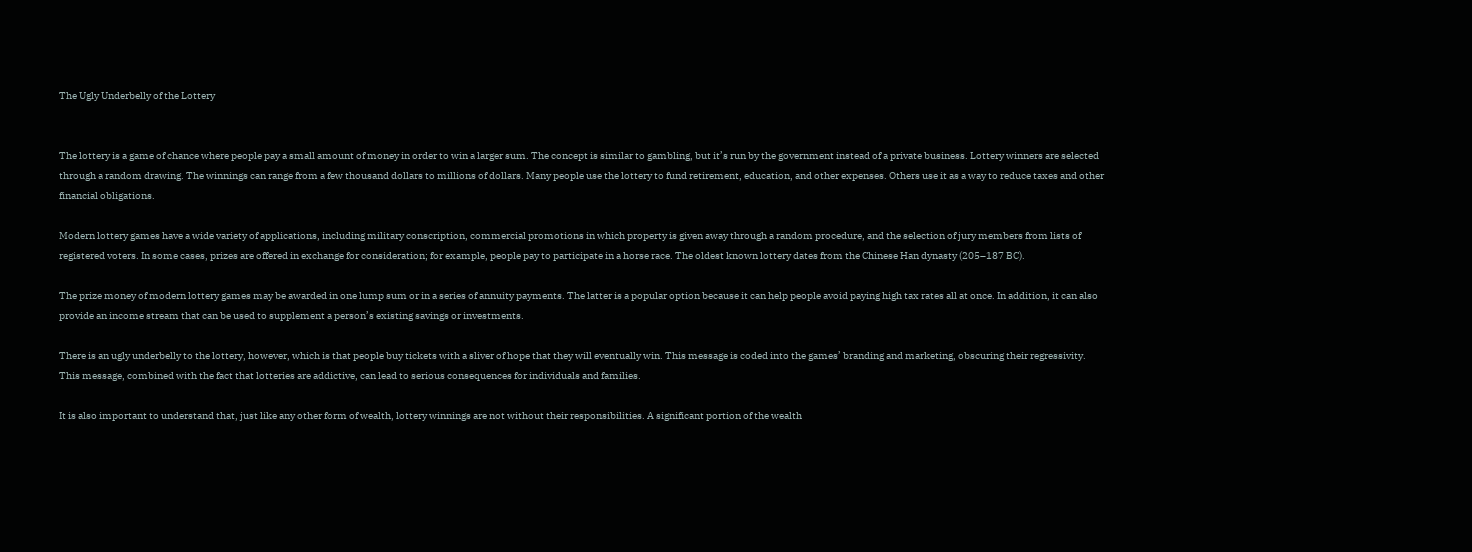The Ugly Underbelly of the Lottery


The lottery is a game of chance where people pay a small amount of money in order to win a larger sum. The concept is similar to gambling, but it’s run by the government instead of a private business. Lottery winners are selected through a random drawing. The winnings can range from a few thousand dollars to millions of dollars. Many people use the lottery to fund retirement, education, and other expenses. Others use it as a way to reduce taxes and other financial obligations.

Modern lottery games have a wide variety of applications, including military conscription, commercial promotions in which property is given away through a random procedure, and the selection of jury members from lists of registered voters. In some cases, prizes are offered in exchange for consideration; for example, people pay to participate in a horse race. The oldest known lottery dates from the Chinese Han dynasty (205–187 BC).

The prize money of modern lottery games may be awarded in one lump sum or in a series of annuity payments. The latter is a popular option because it can help people avoid paying high tax rates all at once. In addition, it can also provide an income stream that can be used to supplement a person’s existing savings or investments.

There is an ugly underbelly to the lottery, however, which is that people buy tickets with a sliver of hope that they will eventually win. This message is coded into the games’ branding and marketing, obscuring their regressivity. This message, combined with the fact that lotteries are addictive, can lead to serious consequences for individuals and families.

It is also important to understand that, just like any other form of wealth, lottery winnings are not without their responsibilities. A significant portion of the wealth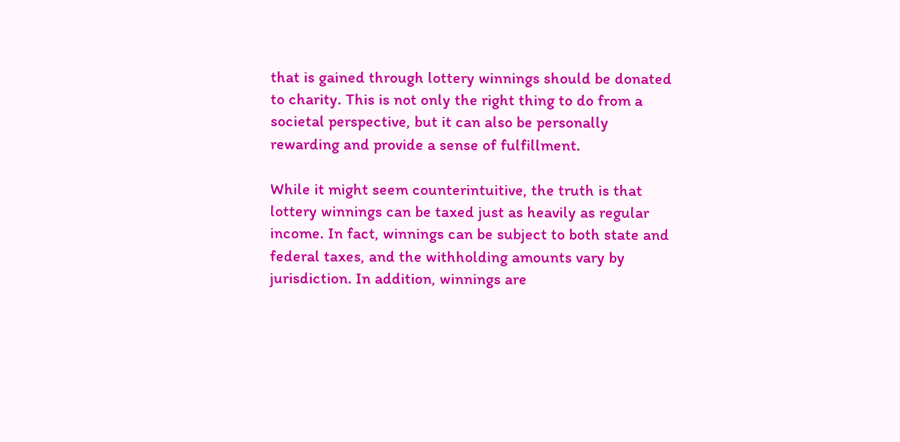that is gained through lottery winnings should be donated to charity. This is not only the right thing to do from a societal perspective, but it can also be personally rewarding and provide a sense of fulfillment.

While it might seem counterintuitive, the truth is that lottery winnings can be taxed just as heavily as regular income. In fact, winnings can be subject to both state and federal taxes, and the withholding amounts vary by jurisdiction. In addition, winnings are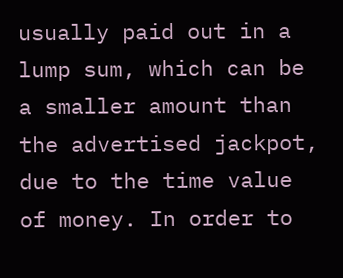usually paid out in a lump sum, which can be a smaller amount than the advertised jackpot, due to the time value of money. In order to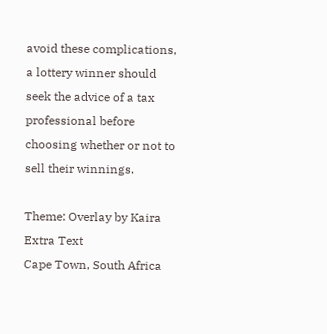avoid these complications, a lottery winner should seek the advice of a tax professional before choosing whether or not to sell their winnings.

Theme: Overlay by Kaira Extra Text
Cape Town, South Africa